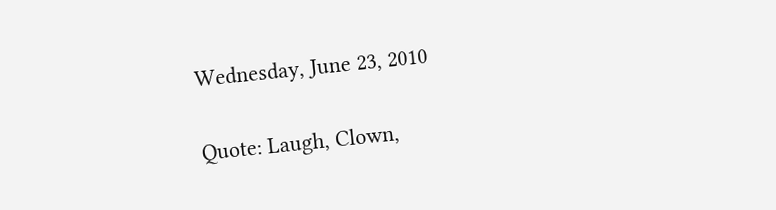Wednesday, June 23, 2010

Quote: Laugh, Clown,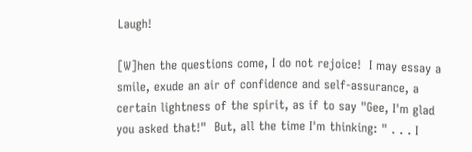Laugh!

[W]hen the questions come, I do not rejoice!  I may essay a smile, exude an air of confidence and self-assurance, a certain lightness of the spirit, as if to say "Gee, I'm glad you asked that!"  But, all the time I'm thinking: " . . . I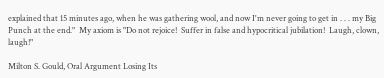explained that 15 minutes ago, when he was gathering wool, and now I'm never going to get in . . . my Big Punch at the end."  My axiom is "Do not rejoice!  Suffer in false and hypocritical jubilation!  Laugh, clown, laugh!"

Milton S. Gould, Oral Argument Losing Its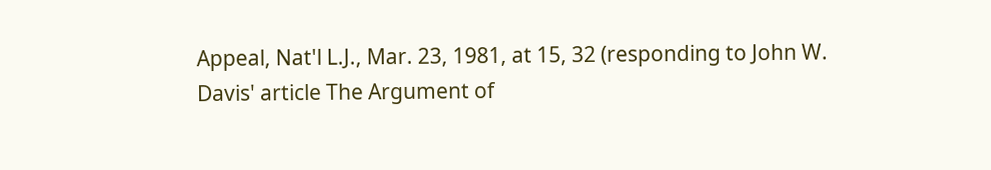Appeal, Nat'l L.J., Mar. 23, 1981, at 15, 32 (responding to John W. Davis' article The Argument of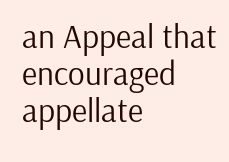an Appeal that encouraged appellate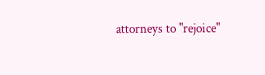attorneys to "rejoice"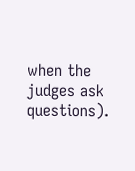when the judges ask questions).